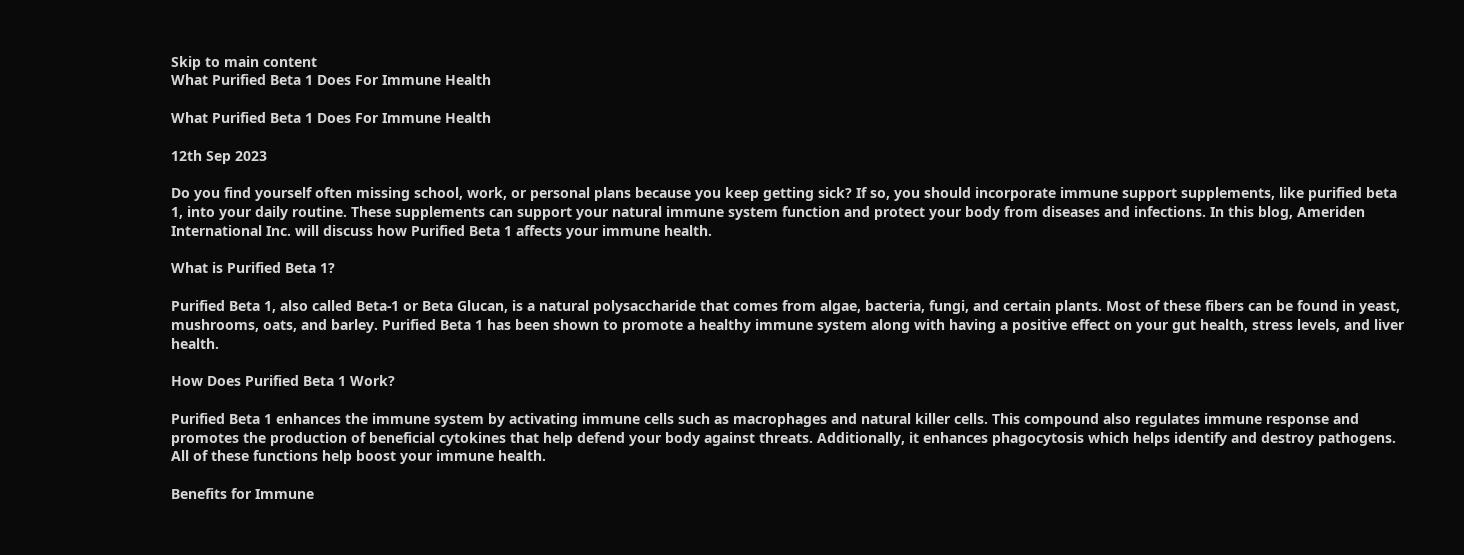Skip to main content
What Purified Beta 1 Does For Immune Health

What Purified Beta 1 Does For Immune Health

12th Sep 2023

Do you find yourself often missing school, work, or personal plans because you keep getting sick? If so, you should incorporate immune support supplements, like purified beta 1, into your daily routine. These supplements can support your natural immune system function and protect your body from diseases and infections. In this blog, Ameriden International Inc. will discuss how Purified Beta 1 affects your immune health.

What is Purified Beta 1?

Purified Beta 1, also called Beta-1 or Beta Glucan, is a natural polysaccharide that comes from algae, bacteria, fungi, and certain plants. Most of these fibers can be found in yeast, mushrooms, oats, and barley. Purified Beta 1 has been shown to promote a healthy immune system along with having a positive effect on your gut health, stress levels, and liver health.

How Does Purified Beta 1 Work?

Purified Beta 1 enhances the immune system by activating immune cells such as macrophages and natural killer cells. This compound also regulates immune response and promotes the production of beneficial cytokines that help defend your body against threats. Additionally, it enhances phagocytosis which helps identify and destroy pathogens. All of these functions help boost your immune health.

Benefits for Immune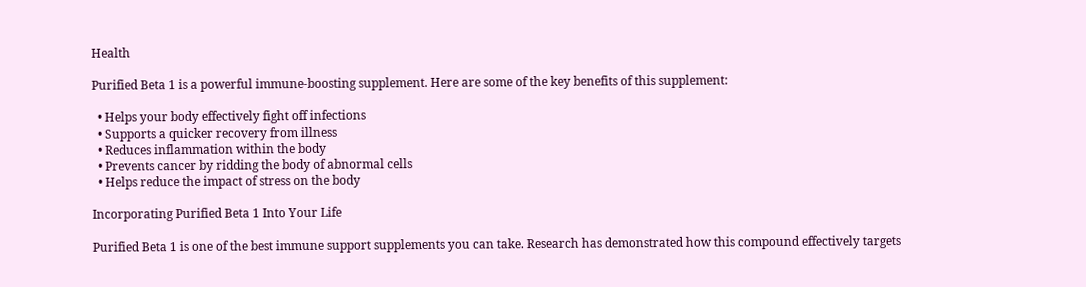Health

Purified Beta 1 is a powerful immune-boosting supplement. Here are some of the key benefits of this supplement:

  • Helps your body effectively fight off infections
  • Supports a quicker recovery from illness
  • Reduces inflammation within the body
  • Prevents cancer by ridding the body of abnormal cells
  • Helps reduce the impact of stress on the body

Incorporating Purified Beta 1 Into Your Life

Purified Beta 1 is one of the best immune support supplements you can take. Research has demonstrated how this compound effectively targets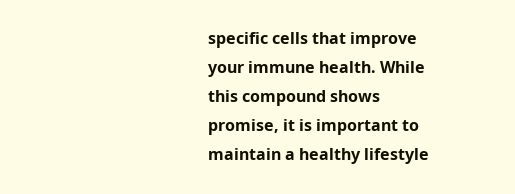specific cells that improve your immune health. While this compound shows promise, it is important to maintain a healthy lifestyle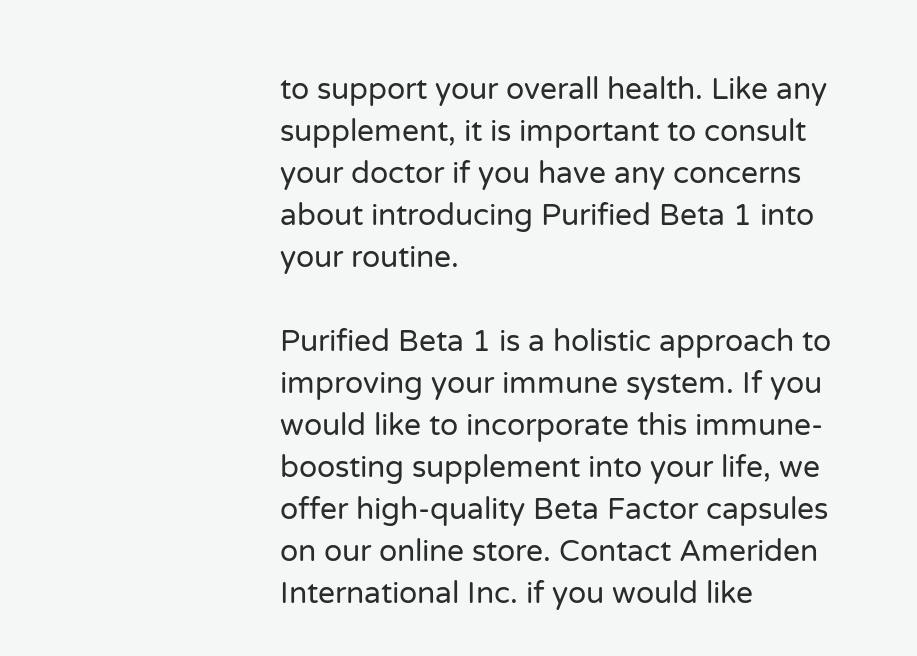to support your overall health. Like any supplement, it is important to consult your doctor if you have any concerns about introducing Purified Beta 1 into your routine.

Purified Beta 1 is a holistic approach to improving your immune system. If you would like to incorporate this immune-boosting supplement into your life, we offer high-quality Beta Factor capsules on our online store. Contact Ameriden International Inc. if you would like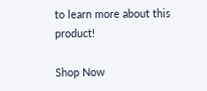to learn more about this product!

Shop Now